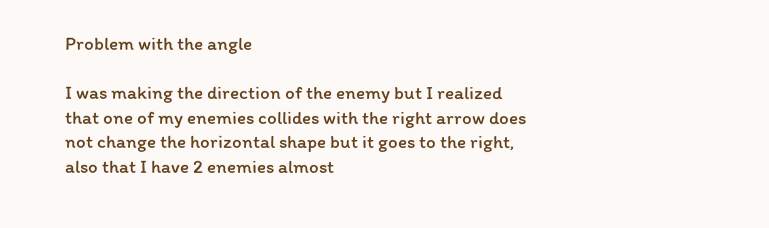Problem with the angle

I was making the direction of the enemy but I realized that one of my enemies collides with the right arrow does not change the horizontal shape but it goes to the right, also that I have 2 enemies almost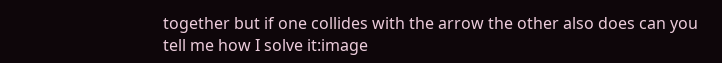together but if one collides with the arrow the other also does can you tell me how I solve it:image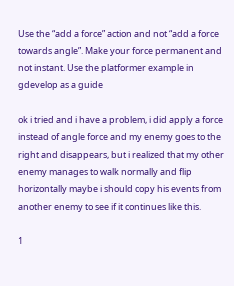Use the “add a force” action and not “add a force towards angle”. Make your force permanent and not instant. Use the platformer example in gdevelop as a guide

ok i tried and i have a problem, i did apply a force instead of angle force and my enemy goes to the right and disappears, but i realized that my other enemy manages to walk normally and flip horizontally maybe i should copy his events from another enemy to see if it continues like this.

1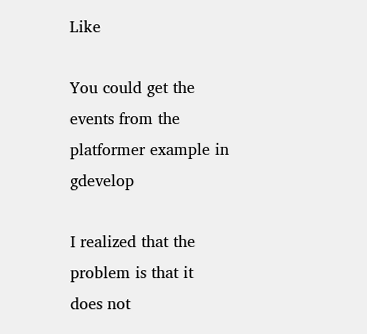Like

You could get the events from the platformer example in gdevelop

I realized that the problem is that it does not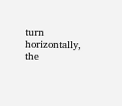turn horizontally, the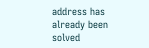address has already been solved